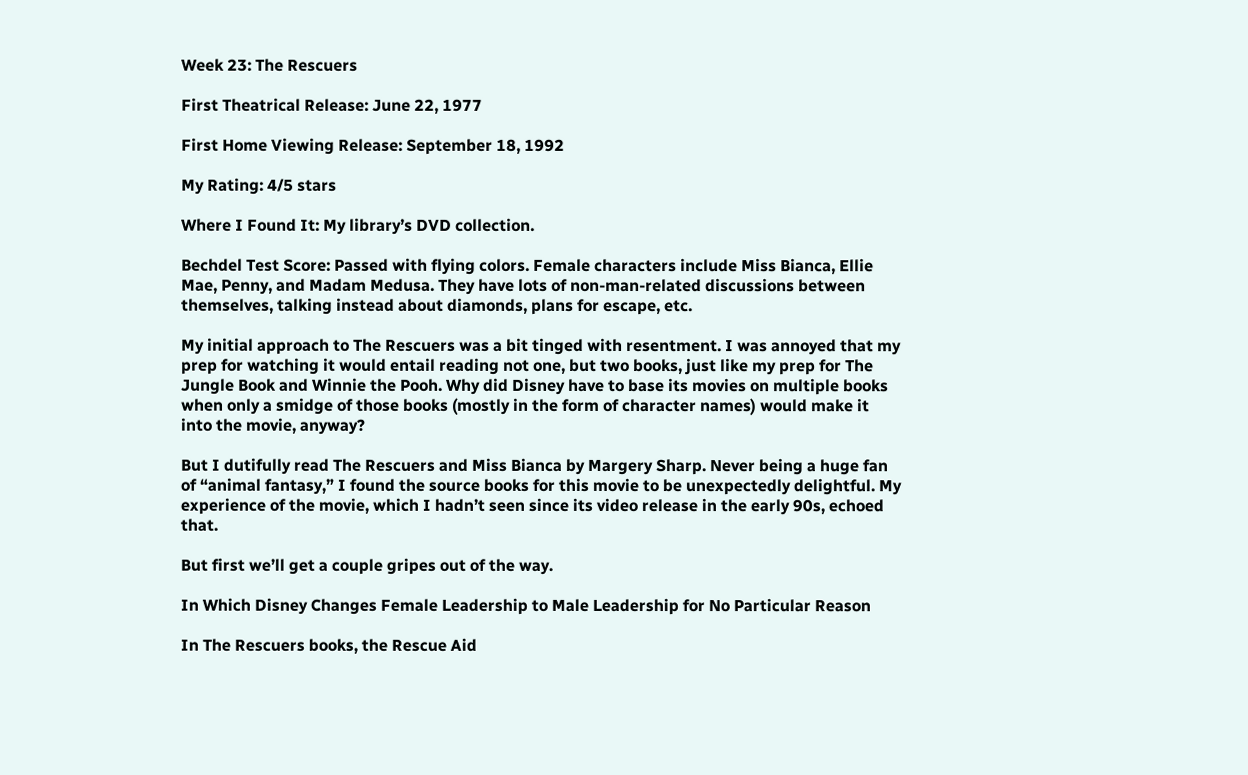Week 23: The Rescuers

First Theatrical Release: June 22, 1977

First Home Viewing Release: September 18, 1992

My Rating: 4/5 stars

Where I Found It: My library’s DVD collection.

Bechdel Test Score: Passed with flying colors. Female characters include Miss Bianca, Ellie Mae, Penny, and Madam Medusa. They have lots of non-man-related discussions between themselves, talking instead about diamonds, plans for escape, etc.

My initial approach to The Rescuers was a bit tinged with resentment. I was annoyed that my prep for watching it would entail reading not one, but two books, just like my prep for The Jungle Book and Winnie the Pooh. Why did Disney have to base its movies on multiple books when only a smidge of those books (mostly in the form of character names) would make it into the movie, anyway?

But I dutifully read The Rescuers and Miss Bianca by Margery Sharp. Never being a huge fan of “animal fantasy,” I found the source books for this movie to be unexpectedly delightful. My experience of the movie, which I hadn’t seen since its video release in the early 90s, echoed that.

But first we’ll get a couple gripes out of the way.

In Which Disney Changes Female Leadership to Male Leadership for No Particular Reason

In The Rescuers books, the Rescue Aid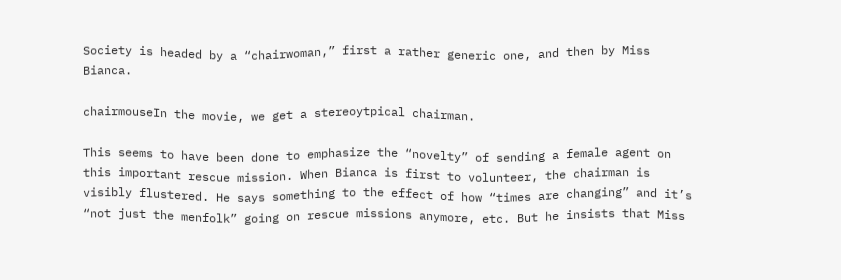Society is headed by a “chairwoman,” first a rather generic one, and then by Miss Bianca.

chairmouseIn the movie, we get a stereoytpical chairman.

This seems to have been done to emphasize the “novelty” of sending a female agent on this important rescue mission. When Bianca is first to volunteer, the chairman is visibly flustered. He says something to the effect of how “times are changing” and it’s “not just the menfolk” going on rescue missions anymore, etc. But he insists that Miss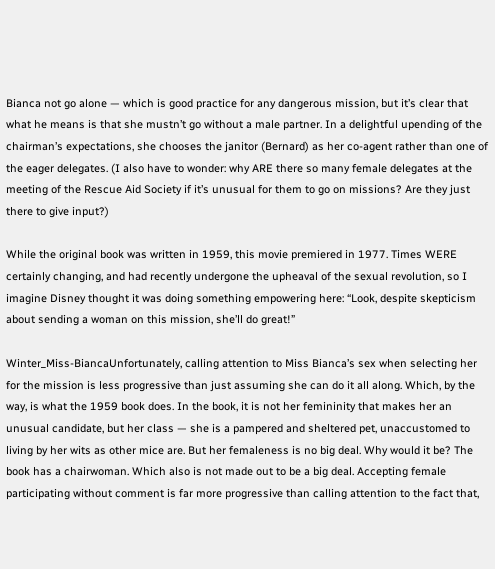Bianca not go alone — which is good practice for any dangerous mission, but it’s clear that what he means is that she mustn’t go without a male partner. In a delightful upending of the chairman’s expectations, she chooses the janitor (Bernard) as her co-agent rather than one of the eager delegates. (I also have to wonder: why ARE there so many female delegates at the meeting of the Rescue Aid Society if it’s unusual for them to go on missions? Are they just there to give input?)

While the original book was written in 1959, this movie premiered in 1977. Times WERE certainly changing, and had recently undergone the upheaval of the sexual revolution, so I imagine Disney thought it was doing something empowering here: “Look, despite skepticism about sending a woman on this mission, she’ll do great!”

Winter_Miss-BiancaUnfortunately, calling attention to Miss Bianca’s sex when selecting her for the mission is less progressive than just assuming she can do it all along. Which, by the way, is what the 1959 book does. In the book, it is not her femininity that makes her an unusual candidate, but her class — she is a pampered and sheltered pet, unaccustomed to living by her wits as other mice are. But her femaleness is no big deal. Why would it be? The book has a chairwoman. Which also is not made out to be a big deal. Accepting female participating without comment is far more progressive than calling attention to the fact that,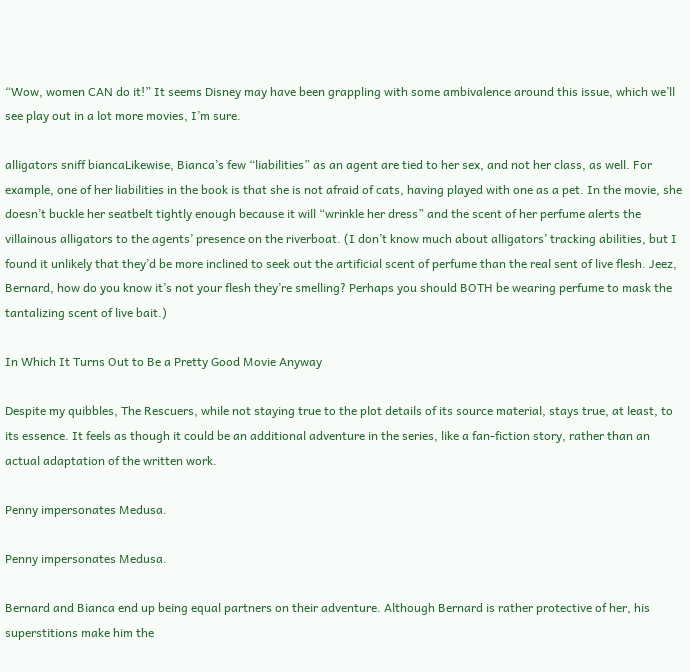“Wow, women CAN do it!” It seems Disney may have been grappling with some ambivalence around this issue, which we’ll see play out in a lot more movies, I’m sure.

alligators sniff biancaLikewise, Bianca’s few “liabilities” as an agent are tied to her sex, and not her class, as well. For example, one of her liabilities in the book is that she is not afraid of cats, having played with one as a pet. In the movie, she doesn’t buckle her seatbelt tightly enough because it will “wrinkle her dress” and the scent of her perfume alerts the villainous alligators to the agents’ presence on the riverboat. (I don’t know much about alligators’ tracking abilities, but I found it unlikely that they’d be more inclined to seek out the artificial scent of perfume than the real sent of live flesh. Jeez, Bernard, how do you know it’s not your flesh they’re smelling? Perhaps you should BOTH be wearing perfume to mask the tantalizing scent of live bait.)

In Which It Turns Out to Be a Pretty Good Movie Anyway

Despite my quibbles, The Rescuers, while not staying true to the plot details of its source material, stays true, at least, to its essence. It feels as though it could be an additional adventure in the series, like a fan-fiction story, rather than an actual adaptation of the written work.

Penny impersonates Medusa.

Penny impersonates Medusa.

Bernard and Bianca end up being equal partners on their adventure. Although Bernard is rather protective of her, his superstitions make him the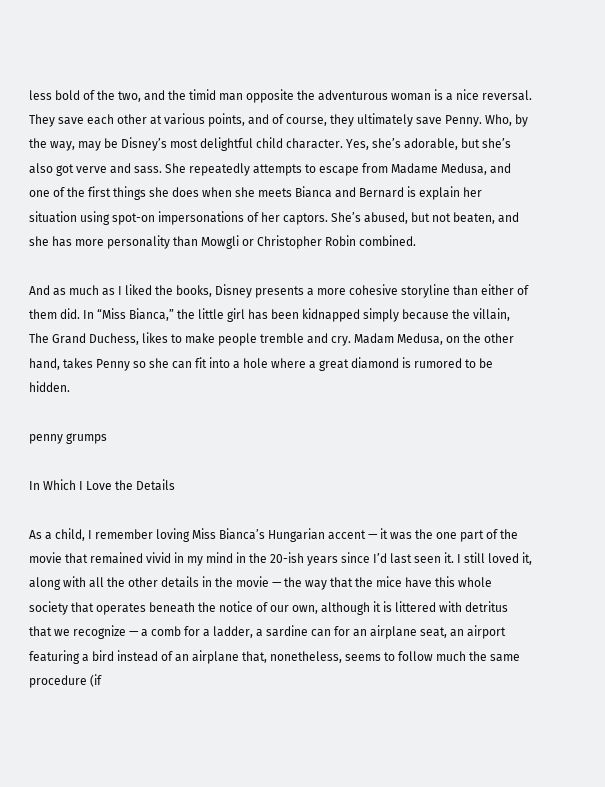less bold of the two, and the timid man opposite the adventurous woman is a nice reversal. They save each other at various points, and of course, they ultimately save Penny. Who, by the way, may be Disney’s most delightful child character. Yes, she’s adorable, but she’s also got verve and sass. She repeatedly attempts to escape from Madame Medusa, and one of the first things she does when she meets Bianca and Bernard is explain her situation using spot-on impersonations of her captors. She’s abused, but not beaten, and she has more personality than Mowgli or Christopher Robin combined.

And as much as I liked the books, Disney presents a more cohesive storyline than either of them did. In “Miss Bianca,” the little girl has been kidnapped simply because the villain, The Grand Duchess, likes to make people tremble and cry. Madam Medusa, on the other hand, takes Penny so she can fit into a hole where a great diamond is rumored to be hidden.

penny grumps

In Which I Love the Details

As a child, I remember loving Miss Bianca’s Hungarian accent — it was the one part of the movie that remained vivid in my mind in the 20-ish years since I’d last seen it. I still loved it, along with all the other details in the movie — the way that the mice have this whole society that operates beneath the notice of our own, although it is littered with detritus that we recognize — a comb for a ladder, a sardine can for an airplane seat, an airport featuring a bird instead of an airplane that, nonetheless, seems to follow much the same procedure (if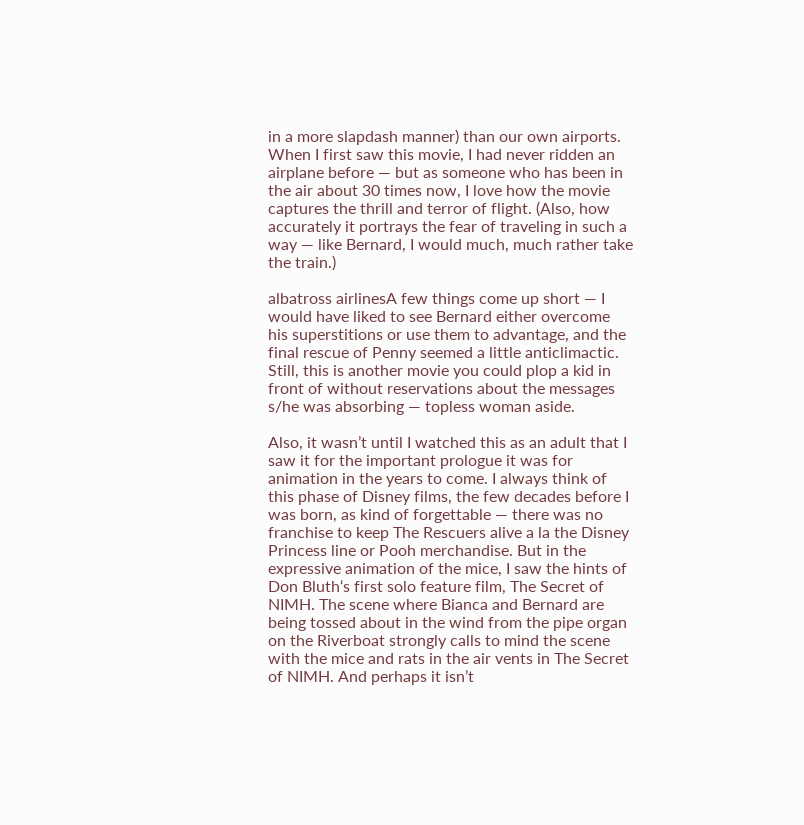in a more slapdash manner) than our own airports. When I first saw this movie, I had never ridden an airplane before — but as someone who has been in the air about 30 times now, I love how the movie captures the thrill and terror of flight. (Also, how accurately it portrays the fear of traveling in such a way — like Bernard, I would much, much rather take the train.)

albatross airlinesA few things come up short — I would have liked to see Bernard either overcome his superstitions or use them to advantage, and the final rescue of Penny seemed a little anticlimactic. Still, this is another movie you could plop a kid in front of without reservations about the messages s/he was absorbing — topless woman aside.

Also, it wasn’t until I watched this as an adult that I saw it for the important prologue it was for animation in the years to come. I always think of this phase of Disney films, the few decades before I was born, as kind of forgettable — there was no franchise to keep The Rescuers alive a la the Disney Princess line or Pooh merchandise. But in the expressive animation of the mice, I saw the hints of Don Bluth‘s first solo feature film, The Secret of NIMH. The scene where Bianca and Bernard are being tossed about in the wind from the pipe organ on the Riverboat strongly calls to mind the scene with the mice and rats in the air vents in The Secret of NIMH. And perhaps it isn’t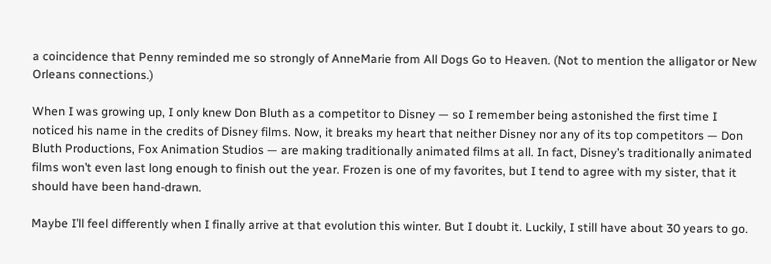a coincidence that Penny reminded me so strongly of AnneMarie from All Dogs Go to Heaven. (Not to mention the alligator or New Orleans connections.)

When I was growing up, I only knew Don Bluth as a competitor to Disney — so I remember being astonished the first time I noticed his name in the credits of Disney films. Now, it breaks my heart that neither Disney nor any of its top competitors — Don Bluth Productions, Fox Animation Studios — are making traditionally animated films at all. In fact, Disney’s traditionally animated films won’t even last long enough to finish out the year. Frozen is one of my favorites, but I tend to agree with my sister, that it should have been hand-drawn.

Maybe I’ll feel differently when I finally arrive at that evolution this winter. But I doubt it. Luckily, I still have about 30 years to go.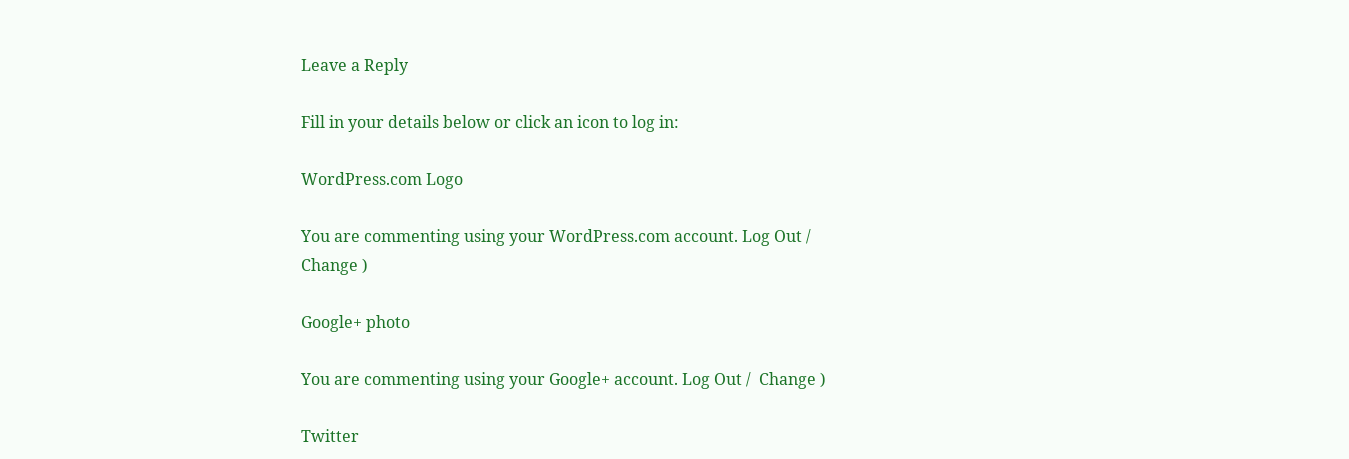Leave a Reply

Fill in your details below or click an icon to log in:

WordPress.com Logo

You are commenting using your WordPress.com account. Log Out /  Change )

Google+ photo

You are commenting using your Google+ account. Log Out /  Change )

Twitter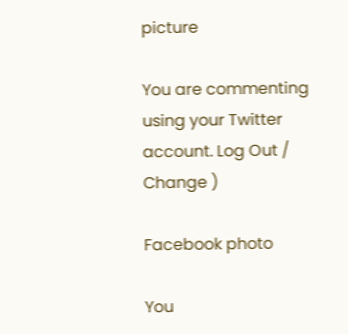picture

You are commenting using your Twitter account. Log Out /  Change )

Facebook photo

You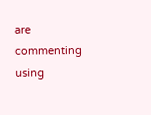are commenting using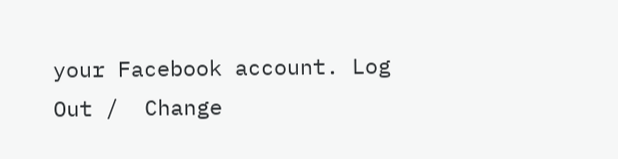your Facebook account. Log Out /  Change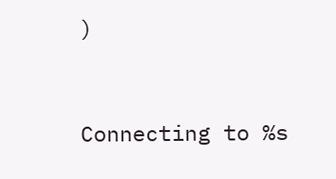)


Connecting to %s